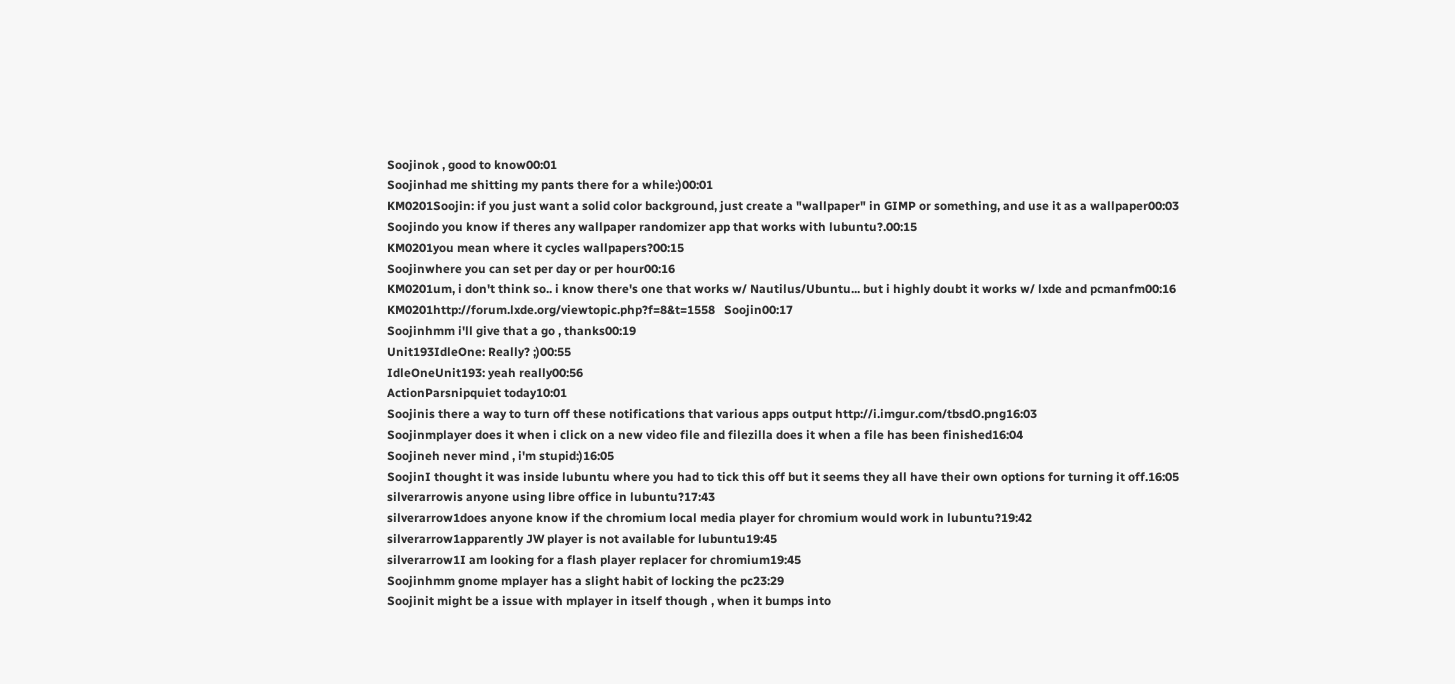Soojinok , good to know00:01
Soojinhad me shitting my pants there for a while:)00:01
KM0201Soojin: if you just want a solid color background, just create a "wallpaper" in GIMP or something, and use it as a wallpaper00:03
Soojindo you know if theres any wallpaper randomizer app that works with lubuntu?.00:15
KM0201you mean where it cycles wallpapers?00:15
Soojinwhere you can set per day or per hour00:16
KM0201um, i don't think so.. i know there's one that works w/ Nautilus/Ubuntu... but i highly doubt it works w/ lxde and pcmanfm00:16
KM0201http://forum.lxde.org/viewtopic.php?f=8&t=1558   Soojin00:17
Soojinhmm i'll give that a go , thanks00:19
Unit193IdleOne: Really? ;)00:55
IdleOneUnit193: yeah really00:56
ActionParsnipquiet today10:01
Soojinis there a way to turn off these notifications that various apps output http://i.imgur.com/tbsdO.png16:03
Soojinmplayer does it when i click on a new video file and filezilla does it when a file has been finished16:04
Soojineh never mind , i'm stupid:)16:05
SoojinI thought it was inside lubuntu where you had to tick this off but it seems they all have their own options for turning it off.16:05
silverarrowis anyone using libre office in lubuntu?17:43
silverarrow1does anyone know if the chromium local media player for chromium would work in lubuntu?19:42
silverarrow1apparently JW player is not available for lubuntu19:45
silverarrow1I am looking for a flash player replacer for chromium19:45
Soojinhmm gnome mplayer has a slight habit of locking the pc23:29
Soojinit might be a issue with mplayer in itself though , when it bumps into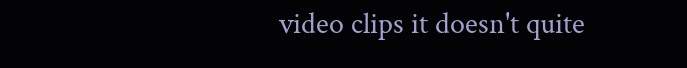video clips it doesn't quite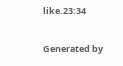like.23:34

Generated by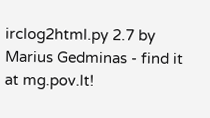irclog2html.py 2.7 by Marius Gedminas - find it at mg.pov.lt!